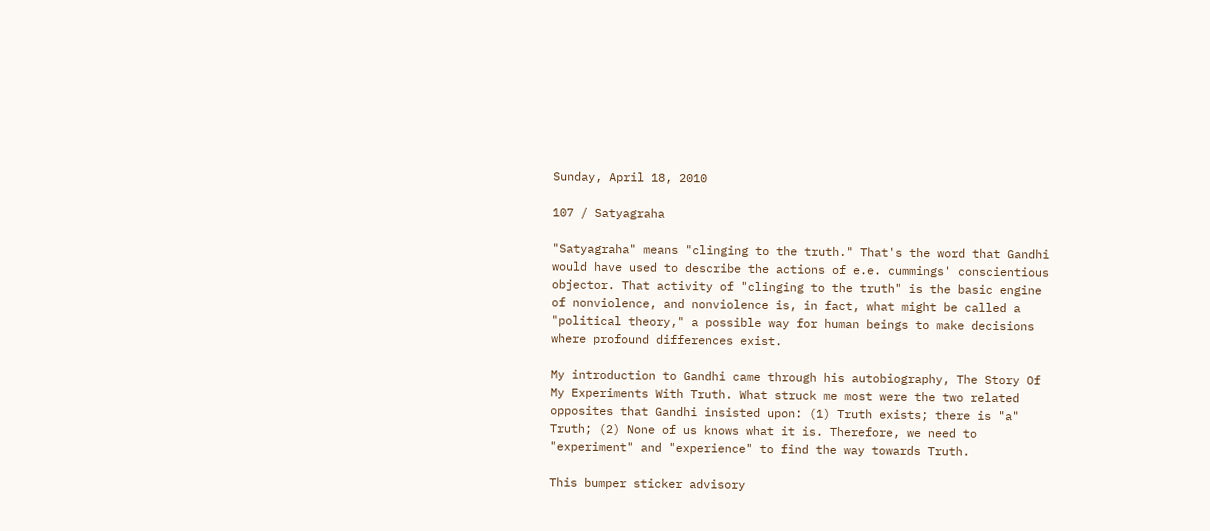Sunday, April 18, 2010

107 / Satyagraha

"Satyagraha" means "clinging to the truth." That's the word that Gandhi would have used to describe the actions of e.e. cummings' conscientious objector. That activity of "clinging to the truth" is the basic engine of nonviolence, and nonviolence is, in fact, what might be called a "political theory," a possible way for human beings to make decisions where profound differences exist.

My introduction to Gandhi came through his autobiography, The Story Of My Experiments With Truth. What struck me most were the two related opposites that Gandhi insisted upon: (1) Truth exists; there is "a" Truth; (2) None of us knows what it is. Therefore, we need to "experiment" and "experience" to find the way towards Truth.

This bumper sticker advisory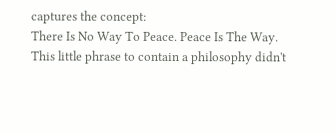captures the concept:
There Is No Way To Peace. Peace Is The Way.
This little phrase to contain a philosophy didn't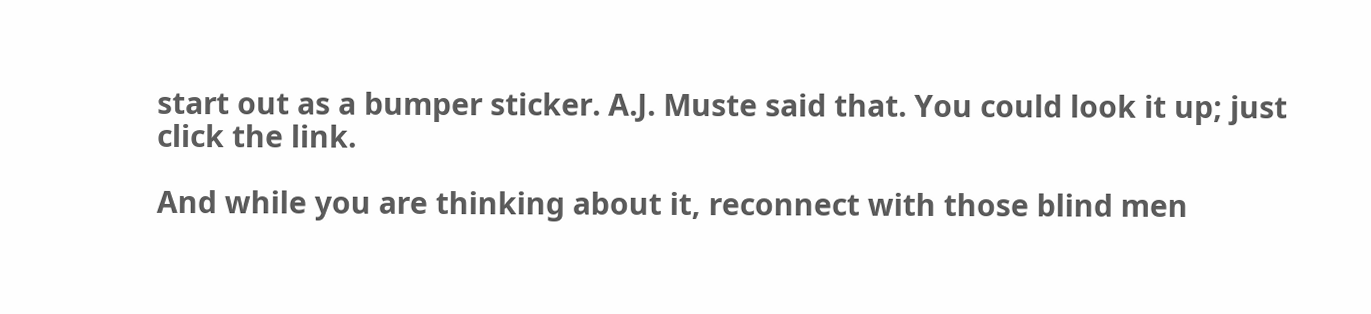start out as a bumper sticker. A.J. Muste said that. You could look it up; just click the link.

And while you are thinking about it, reconnect with those blind men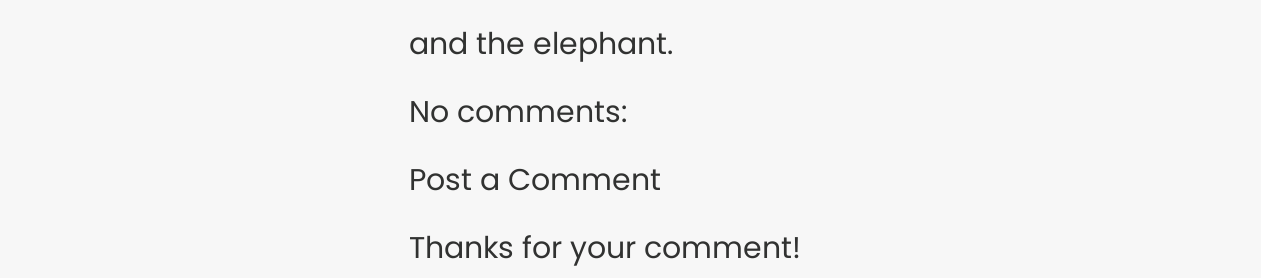and the elephant.

No comments:

Post a Comment

Thanks for your comment!